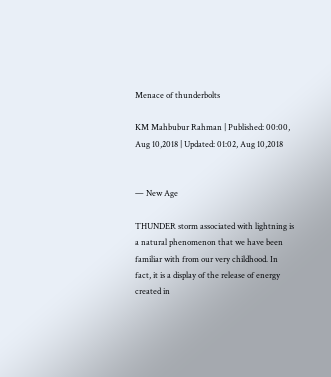Menace of thunderbolts

KM Mahbubur Rahman | Published: 00:00, Aug 10,2018 | Updated: 01:02, Aug 10,2018


— New Age

THUNDER storm associated with lightning is a natural phenomenon that we have been familiar with from our very childhood. In fact, it is a display of the release of energy created in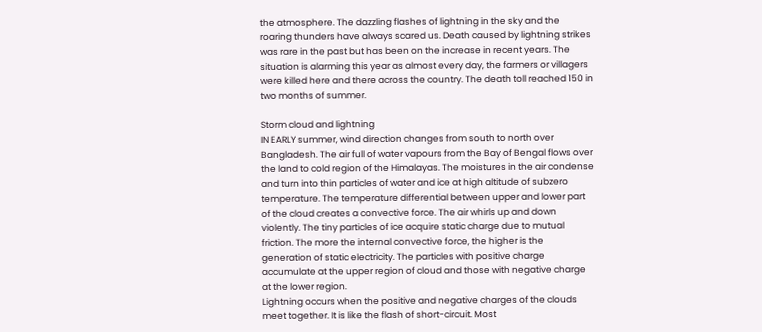the atmosphere. The dazzling flashes of lightning in the sky and the roaring thunders have always scared us. Death caused by lightning strikes was rare in the past but has been on the increase in recent years. The situation is alarming this year as almost every day, the farmers or villagers were killed here and there across the country. The death toll reached 150 in two months of summer.

Storm cloud and lightning
IN EARLY summer, wind direction changes from south to north over Bangladesh. The air full of water vapours from the Bay of Bengal flows over the land to cold region of the Himalayas. The moistures in the air condense and turn into thin particles of water and ice at high altitude of subzero temperature. The temperature differential between upper and lower part of the cloud creates a convective force. The air whirls up and down violently. The tiny particles of ice acquire static charge due to mutual friction. The more the internal convective force, the higher is the generation of static electricity. The particles with positive charge accumulate at the upper region of cloud and those with negative charge at the lower region.
Lightning occurs when the positive and negative charges of the clouds meet together. It is like the flash of short-circuit. Most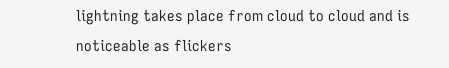lightning takes place from cloud to cloud and is noticeable as flickers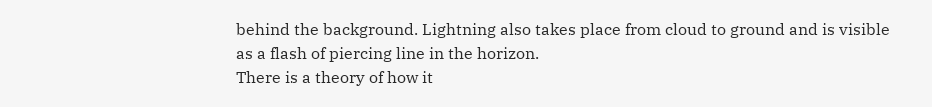behind the background. Lightning also takes place from cloud to ground and is visible as a flash of piercing line in the horizon.
There is a theory of how it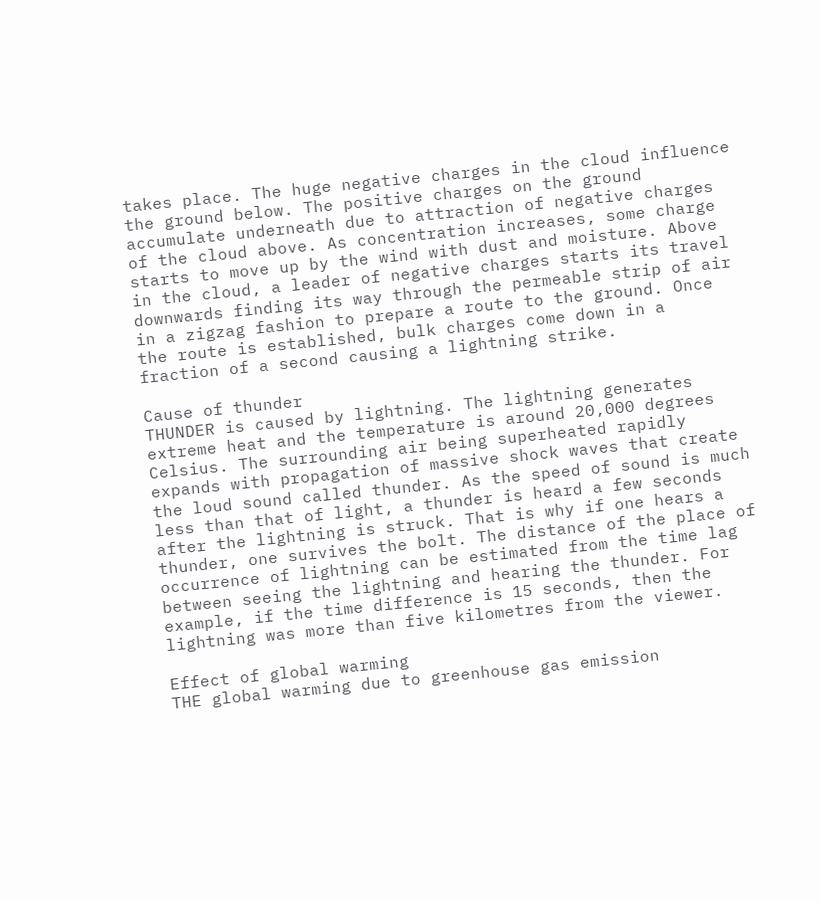takes place. The huge negative charges in the cloud influence the ground below. The positive charges on the ground accumulate underneath due to attraction of negative charges of the cloud above. As concentration increases, some charge starts to move up by the wind with dust and moisture. Above in the cloud, a leader of negative charges starts its travel downwards finding its way through the permeable strip of air in a zigzag fashion to prepare a route to the ground. Once the route is established, bulk charges come down in a fraction of a second causing a lightning strike.

Cause of thunder
THUNDER is caused by lightning. The lightning generates extreme heat and the temperature is around 20,000 degrees Celsius. The surrounding air being superheated rapidly expands with propagation of massive shock waves that create the loud sound called thunder. As the speed of sound is much less than that of light, a thunder is heard a few seconds after the lightning is struck. That is why if one hears a thunder, one survives the bolt. The distance of the place of occurrence of lightning can be estimated from the time lag between seeing the lightning and hearing the thunder. For example, if the time difference is 15 seconds, then the lightning was more than five kilometres from the viewer.

Effect of global warming
THE global warming due to greenhouse gas emission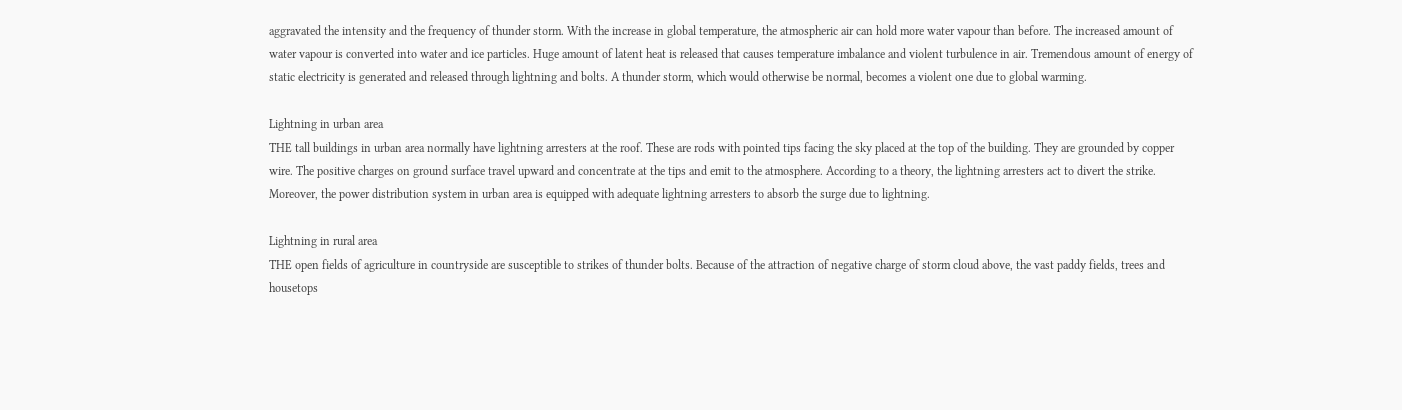aggravated the intensity and the frequency of thunder storm. With the increase in global temperature, the atmospheric air can hold more water vapour than before. The increased amount of water vapour is converted into water and ice particles. Huge amount of latent heat is released that causes temperature imbalance and violent turbulence in air. Tremendous amount of energy of static electricity is generated and released through lightning and bolts. A thunder storm, which would otherwise be normal, becomes a violent one due to global warming.

Lightning in urban area
THE tall buildings in urban area normally have lightning arresters at the roof. These are rods with pointed tips facing the sky placed at the top of the building. They are grounded by copper wire. The positive charges on ground surface travel upward and concentrate at the tips and emit to the atmosphere. According to a theory, the lightning arresters act to divert the strike. Moreover, the power distribution system in urban area is equipped with adequate lightning arresters to absorb the surge due to lightning.

Lightning in rural area
THE open fields of agriculture in countryside are susceptible to strikes of thunder bolts. Because of the attraction of negative charge of storm cloud above, the vast paddy fields, trees and housetops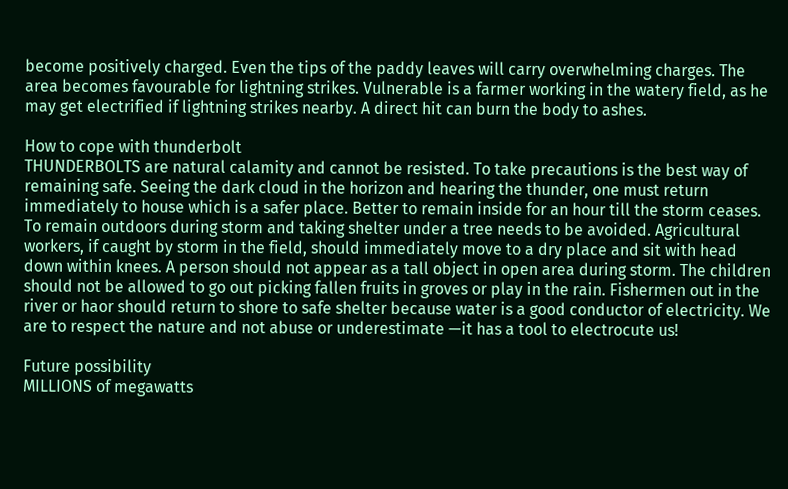become positively charged. Even the tips of the paddy leaves will carry overwhelming charges. The area becomes favourable for lightning strikes. Vulnerable is a farmer working in the watery field, as he may get electrified if lightning strikes nearby. A direct hit can burn the body to ashes.

How to cope with thunderbolt
THUNDERBOLTS are natural calamity and cannot be resisted. To take precautions is the best way of remaining safe. Seeing the dark cloud in the horizon and hearing the thunder, one must return immediately to house which is a safer place. Better to remain inside for an hour till the storm ceases. To remain outdoors during storm and taking shelter under a tree needs to be avoided. Agricultural workers, if caught by storm in the field, should immediately move to a dry place and sit with head down within knees. A person should not appear as a tall object in open area during storm. The children should not be allowed to go out picking fallen fruits in groves or play in the rain. Fishermen out in the river or haor should return to shore to safe shelter because water is a good conductor of electricity. We are to respect the nature and not abuse or underestimate —it has a tool to electrocute us!

Future possibility
MILLIONS of megawatts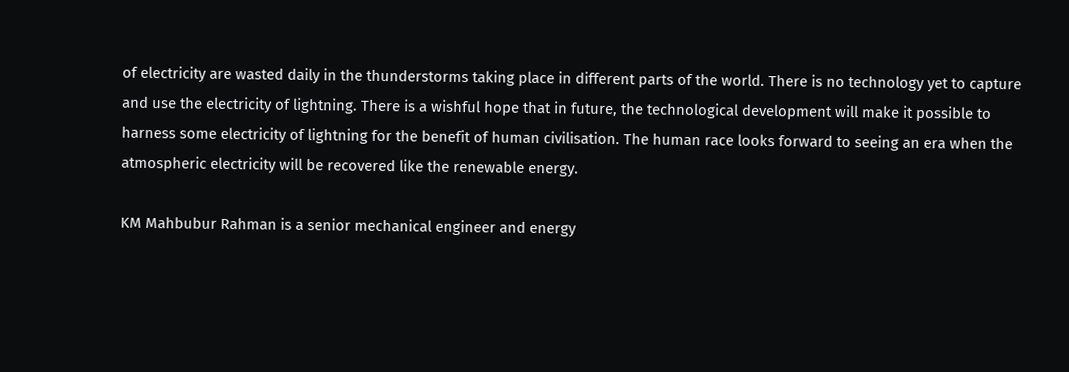of electricity are wasted daily in the thunderstorms taking place in different parts of the world. There is no technology yet to capture and use the electricity of lightning. There is a wishful hope that in future, the technological development will make it possible to harness some electricity of lightning for the benefit of human civilisation. The human race looks forward to seeing an era when the atmospheric electricity will be recovered like the renewable energy.

KM Mahbubur Rahman is a senior mechanical engineer and energy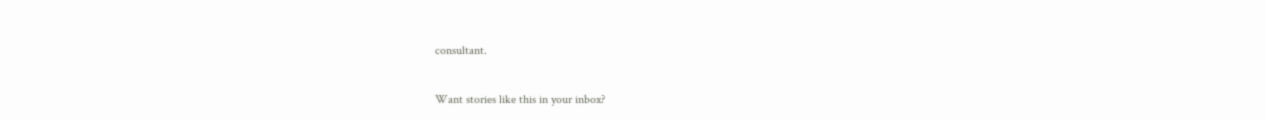consultant.

Want stories like this in your inbox?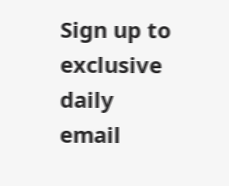Sign up to exclusive daily email